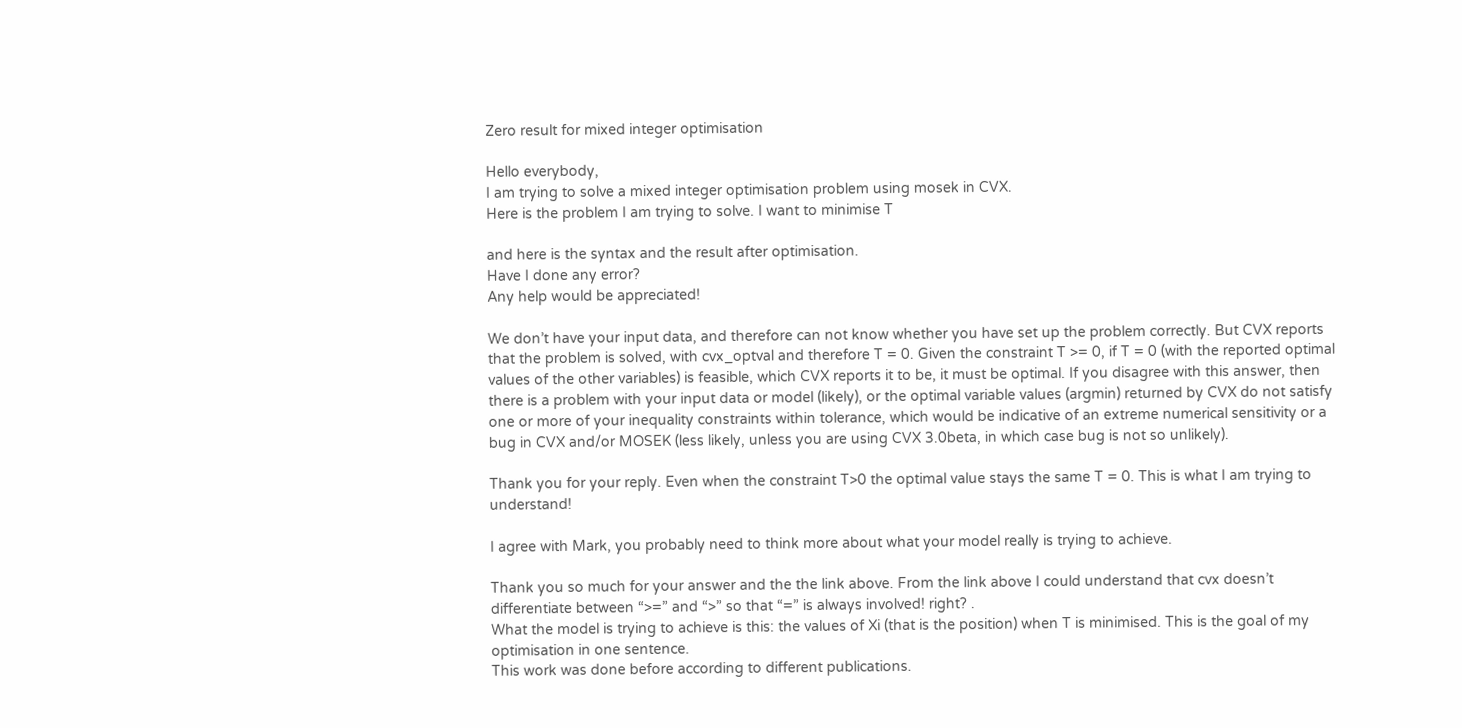Zero result for mixed integer optimisation

Hello everybody,
I am trying to solve a mixed integer optimisation problem using mosek in CVX.
Here is the problem I am trying to solve. I want to minimise T

and here is the syntax and the result after optimisation.
Have I done any error?
Any help would be appreciated!

We don’t have your input data, and therefore can not know whether you have set up the problem correctly. But CVX reports that the problem is solved, with cvx_optval and therefore T = 0. Given the constraint T >= 0, if T = 0 (with the reported optimal values of the other variables) is feasible, which CVX reports it to be, it must be optimal. If you disagree with this answer, then there is a problem with your input data or model (likely), or the optimal variable values (argmin) returned by CVX do not satisfy one or more of your inequality constraints within tolerance, which would be indicative of an extreme numerical sensitivity or a bug in CVX and/or MOSEK (less likely, unless you are using CVX 3.0beta, in which case bug is not so unlikely).

Thank you for your reply. Even when the constraint T>0 the optimal value stays the same T = 0. This is what I am trying to understand!

I agree with Mark, you probably need to think more about what your model really is trying to achieve.

Thank you so much for your answer and the the link above. From the link above I could understand that cvx doesn’t differentiate between “>=” and “>” so that “=” is always involved! right? .
What the model is trying to achieve is this: the values of Xi (that is the position) when T is minimised. This is the goal of my optimisation in one sentence.
This work was done before according to different publications.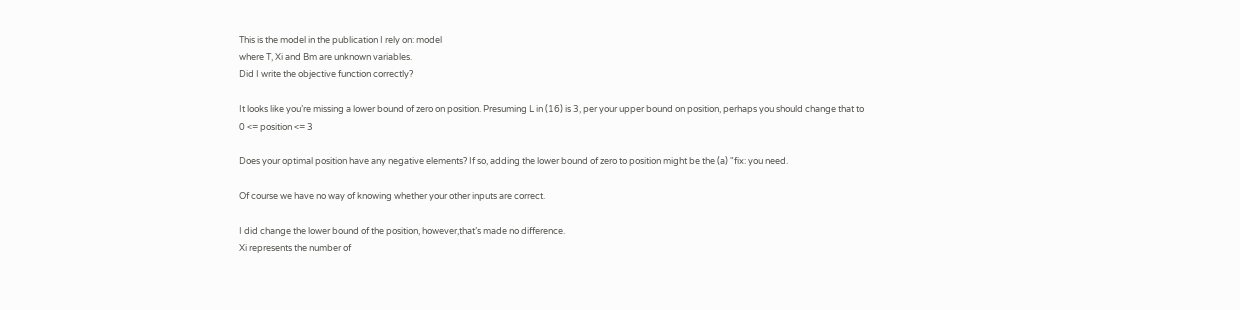This is the model in the publication I rely on: model
where T, Xi and Bm are unknown variables.
Did I write the objective function correctly?

It looks like you’re missing a lower bound of zero on position. Presuming L in (16) is 3, per your upper bound on position, perhaps you should change that to
0 <= position <= 3

Does your optimal position have any negative elements? If so, adding the lower bound of zero to position might be the (a) "fix: you need.

Of course we have no way of knowing whether your other inputs are correct.

I did change the lower bound of the position, however,that’s made no difference.
Xi represents the number of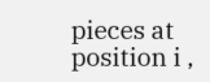pieces at position i ,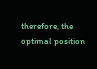therefore, the optimal position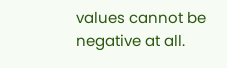values cannot be negative at all.